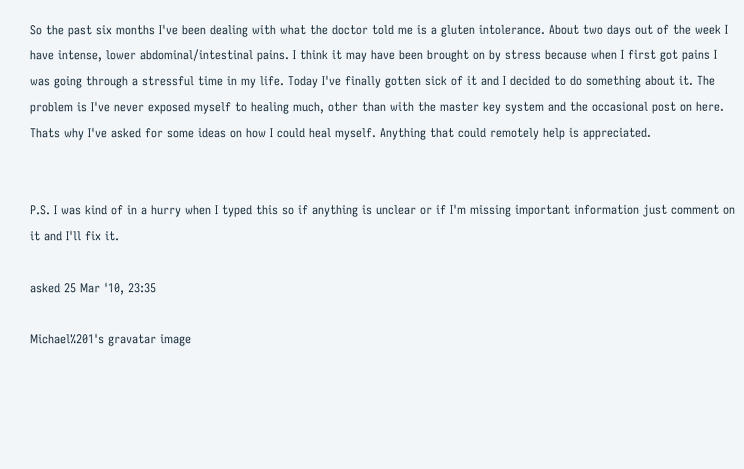So the past six months I've been dealing with what the doctor told me is a gluten intolerance. About two days out of the week I have intense, lower abdominal/intestinal pains. I think it may have been brought on by stress because when I first got pains I was going through a stressful time in my life. Today I've finally gotten sick of it and I decided to do something about it. The problem is I've never exposed myself to healing much, other than with the master key system and the occasional post on here. Thats why I've asked for some ideas on how I could heal myself. Anything that could remotely help is appreciated.


P.S. I was kind of in a hurry when I typed this so if anything is unclear or if I'm missing important information just comment on it and I'll fix it.

asked 25 Mar '10, 23:35

Michael%201's gravatar image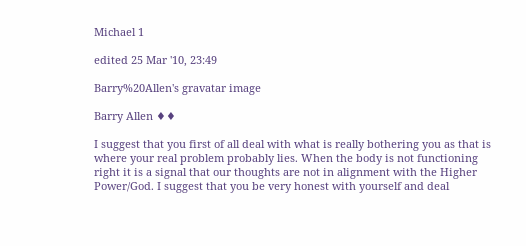Michael 1

edited 25 Mar '10, 23:49

Barry%20Allen's gravatar image

Barry Allen ♦♦

I suggest that you first of all deal with what is really bothering you as that is where your real problem probably lies. When the body is not functioning right it is a signal that our thoughts are not in alignment with the Higher Power/God. I suggest that you be very honest with yourself and deal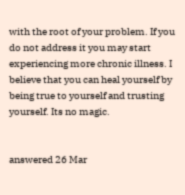with the root of your problem. If you do not address it you may start experiencing more chronic illness. I believe that you can heal yourself by being true to yourself and trusting yourself. Its no magic.


answered 26 Mar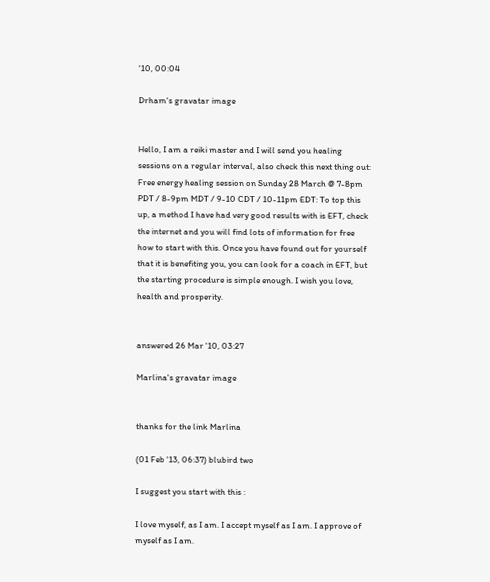'10, 00:04

Drham's gravatar image


Hello, I am a reiki master and I will send you healing sessions on a regular interval, also check this next thing out: Free energy healing session on Sunday 28 March @ 7-8pm PDT / 8-9pm MDT / 9-10 CDT / 10-11pm EDT: To top this up, a method I have had very good results with is EFT, check the internet and you will find lots of information for free how to start with this. Once you have found out for yourself that it is benefiting you, you can look for a coach in EFT, but the starting procedure is simple enough. I wish you love, health and prosperity.


answered 26 Mar '10, 03:27

Marlina's gravatar image


thanks for the link Marlina

(01 Feb '13, 06:37) blubird two

I suggest you start with this :

I love myself, as I am. I accept myself as I am. I approve of myself as I am.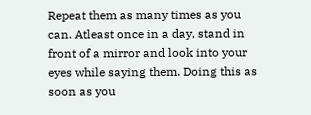Repeat them as many times as you can. Atleast once in a day, stand in front of a mirror and look into your eyes while saying them. Doing this as soon as you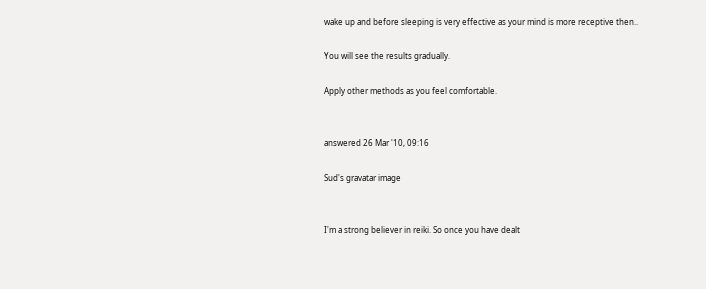wake up and before sleeping is very effective as your mind is more receptive then..

You will see the results gradually.

Apply other methods as you feel comfortable.


answered 26 Mar '10, 09:16

Sud's gravatar image


I'm a strong believer in reiki. So once you have dealt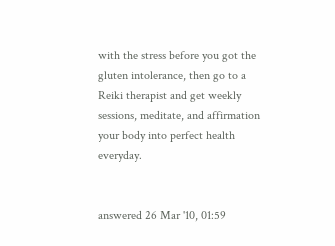with the stress before you got the gluten intolerance, then go to a Reiki therapist and get weekly sessions, meditate, and affirmation your body into perfect health everyday.


answered 26 Mar '10, 01:59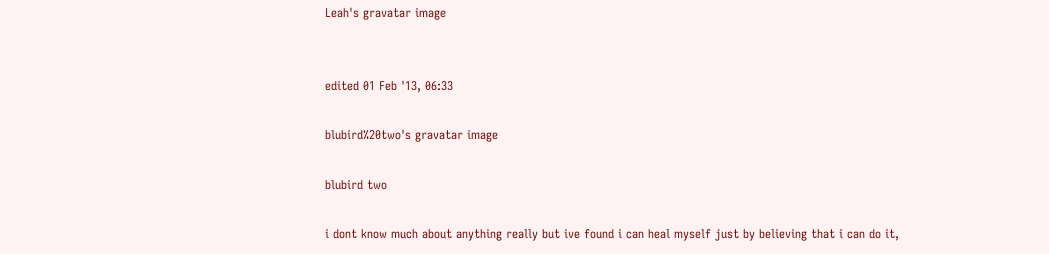Leah's gravatar image


edited 01 Feb '13, 06:33

blubird%20two's gravatar image

blubird two

i dont know much about anything really but ive found i can heal myself just by believing that i can do it,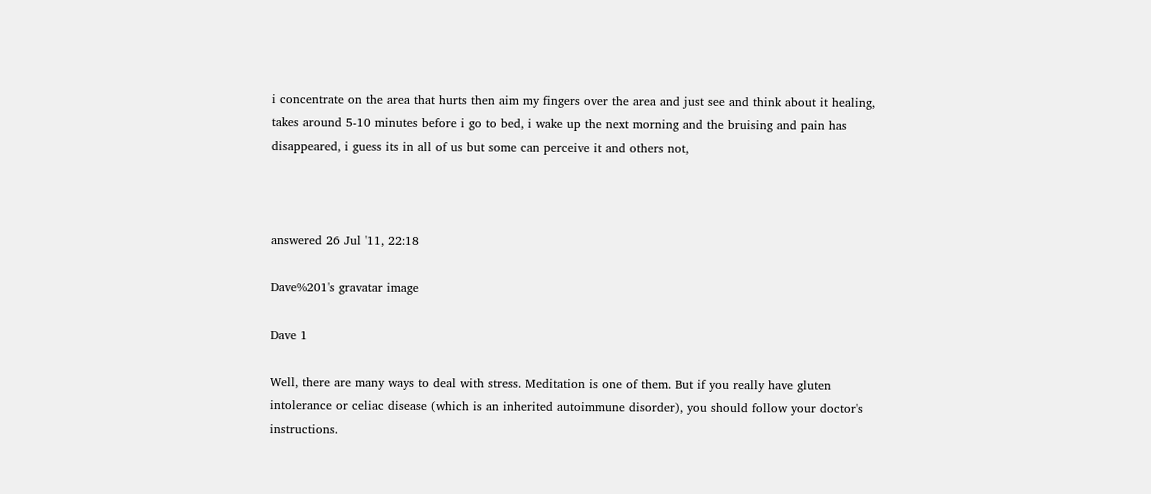i concentrate on the area that hurts then aim my fingers over the area and just see and think about it healing, takes around 5-10 minutes before i go to bed, i wake up the next morning and the bruising and pain has disappeared, i guess its in all of us but some can perceive it and others not,



answered 26 Jul '11, 22:18

Dave%201's gravatar image

Dave 1

Well, there are many ways to deal with stress. Meditation is one of them. But if you really have gluten intolerance or celiac disease (which is an inherited autoimmune disorder), you should follow your doctor's instructions.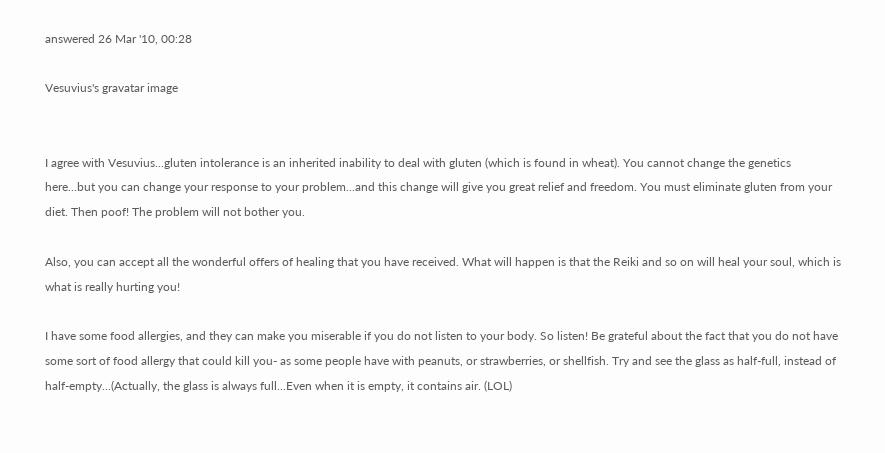answered 26 Mar '10, 00:28

Vesuvius's gravatar image


I agree with Vesuvius...gluten intolerance is an inherited inability to deal with gluten (which is found in wheat). You cannot change the genetics here...but you can change your response to your problem...and this change will give you great relief and freedom. You must eliminate gluten from your diet. Then poof! The problem will not bother you.

Also, you can accept all the wonderful offers of healing that you have received. What will happen is that the Reiki and so on will heal your soul, which is what is really hurting you!

I have some food allergies, and they can make you miserable if you do not listen to your body. So listen! Be grateful about the fact that you do not have some sort of food allergy that could kill you- as some people have with peanuts, or strawberries, or shellfish. Try and see the glass as half-full, instead of half-empty...(Actually, the glass is always full...Even when it is empty, it contains air. (LOL)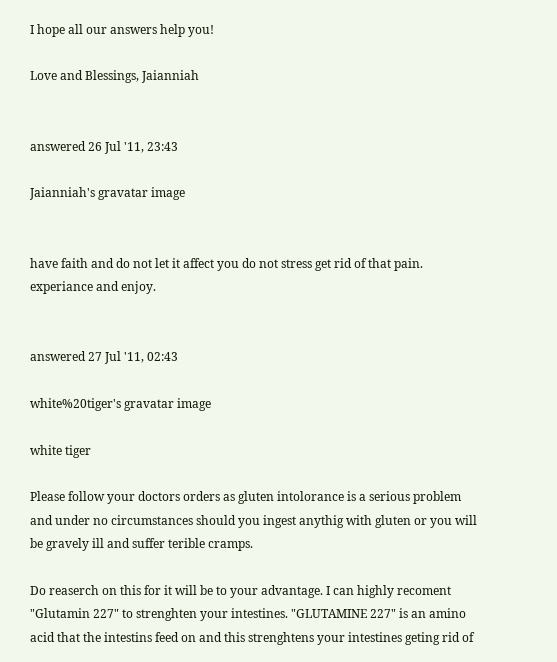I hope all our answers help you!

Love and Blessings, Jaianniah


answered 26 Jul '11, 23:43

Jaianniah's gravatar image


have faith and do not let it affect you do not stress get rid of that pain. experiance and enjoy.


answered 27 Jul '11, 02:43

white%20tiger's gravatar image

white tiger

Please follow your doctors orders as gluten intolorance is a serious problem and under no circumstances should you ingest anythig with gluten or you will be gravely ill and suffer terible cramps.

Do reaserch on this for it will be to your advantage. I can highly recoment "Glutamin 227" to strenghten your intestines. "GLUTAMINE 227" is an amino acid that the intestins feed on and this strenghtens your intestines geting rid of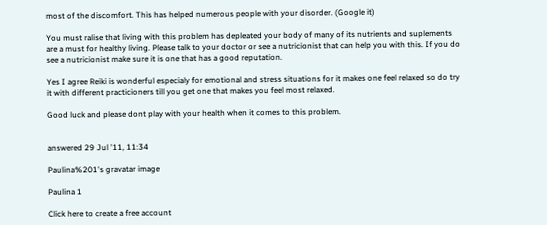most of the discomfort. This has helped numerous people with your disorder. (Google it)

You must ralise that living with this problem has depleated your body of many of its nutrients and suplements are a must for healthy living. Please talk to your doctor or see a nutricionist that can help you with this. If you do see a nutricionist make sure it is one that has a good reputation.

Yes I agree Reiki is wonderful especialy for emotional and stress situations for it makes one feel relaxed so do try it with different practicioners till you get one that makes you feel most relaxed.

Good luck and please dont play with your health when it comes to this problem.


answered 29 Jul '11, 11:34

Paulina%201's gravatar image

Paulina 1

Click here to create a free account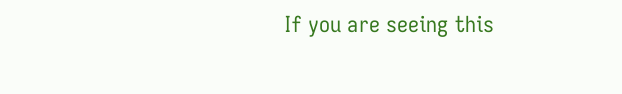If you are seeing this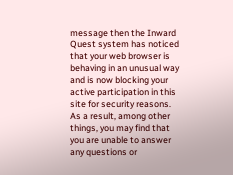message then the Inward Quest system has noticed that your web browser is behaving in an unusual way and is now blocking your active participation in this site for security reasons. As a result, among other things, you may find that you are unable to answer any questions or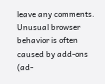leave any comments. Unusual browser behavior is often caused by add-ons (ad-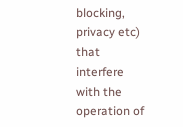blocking, privacy etc) that interfere with the operation of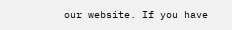our website. If you have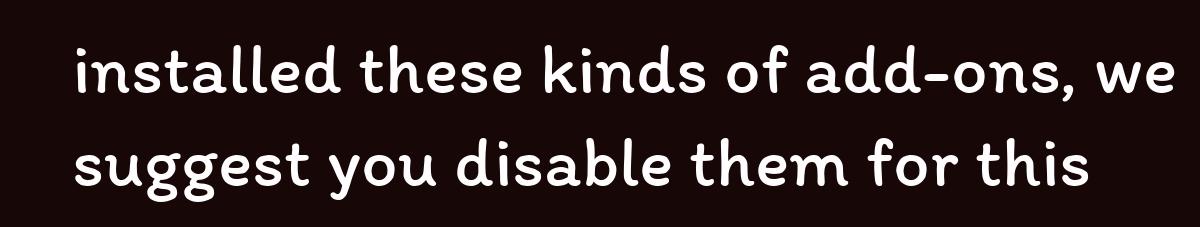installed these kinds of add-ons, we suggest you disable them for this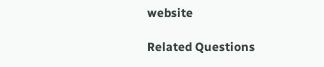website

Related Questions